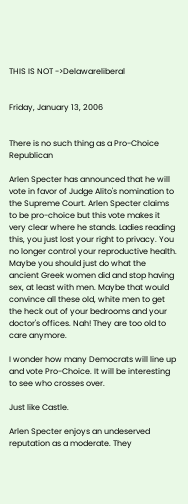THIS IS NOT ->Delawareliberal


Friday, January 13, 2006


There is no such thing as a Pro-Choice Republican

Arlen Specter has announced that he will vote in favor of Judge Alito's nomination to the Supreme Court. Arlen Specter claims to be pro-choice but this vote makes it very clear where he stands. Ladies reading this, you just lost your right to privacy. You no longer control your reproductive health. Maybe you should just do what the ancient Greek women did and stop having sex, at least with men. Maybe that would convince all these old, white men to get the heck out of your bedrooms and your doctor's offices. Nah! They are too old to care anymore.

I wonder how many Democrats will line up and vote Pro-Choice. It will be interesting to see who crosses over.

Just like Castle.

Arlen Specter enjoys an undeserved reputation as a moderate. They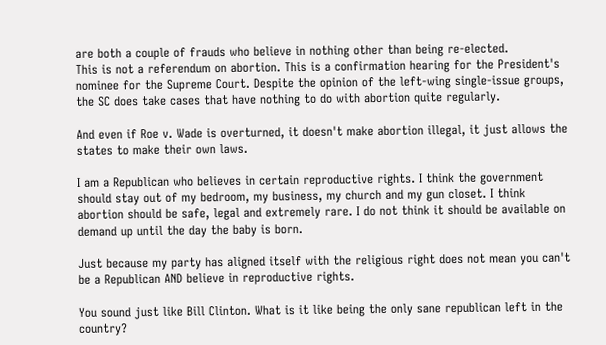are both a couple of frauds who believe in nothing other than being re-elected.
This is not a referendum on abortion. This is a confirmation hearing for the President's nominee for the Supreme Court. Despite the opinion of the left-wing single-issue groups, the SC does take cases that have nothing to do with abortion quite regularly.

And even if Roe v. Wade is overturned, it doesn't make abortion illegal, it just allows the states to make their own laws.

I am a Republican who believes in certain reproductive rights. I think the government should stay out of my bedroom, my business, my church and my gun closet. I think abortion should be safe, legal and extremely rare. I do not think it should be available on demand up until the day the baby is born.

Just because my party has aligned itself with the religious right does not mean you can't be a Republican AND believe in reproductive rights.

You sound just like Bill Clinton. What is it like being the only sane republican left in the country?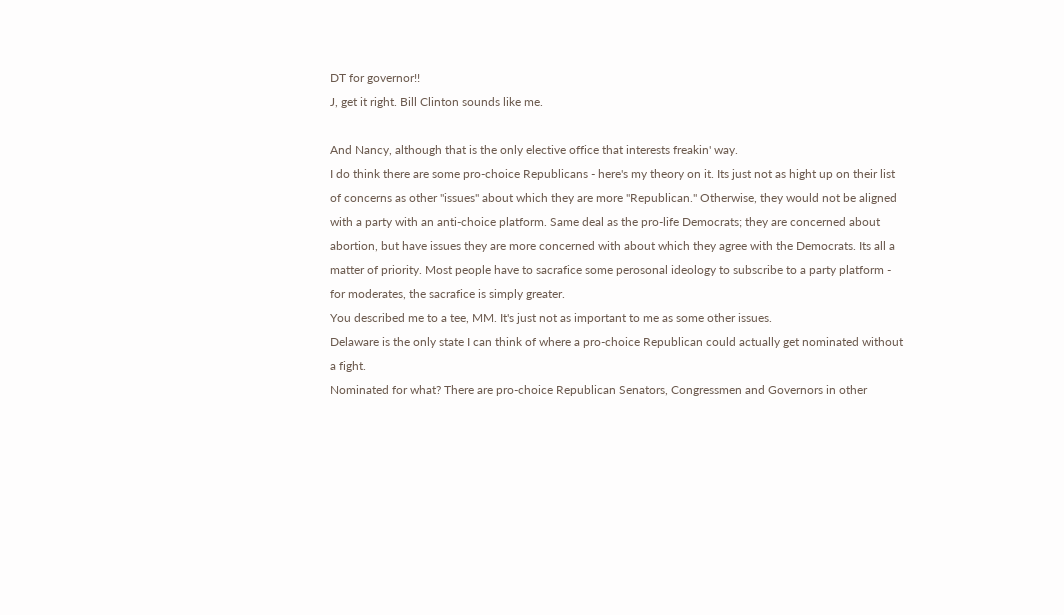DT for governor!!
J, get it right. Bill Clinton sounds like me.

And Nancy, although that is the only elective office that interests freakin' way.
I do think there are some pro-choice Republicans - here's my theory on it. Its just not as hight up on their list of concerns as other "issues" about which they are more "Republican." Otherwise, they would not be aligned with a party with an anti-choice platform. Same deal as the pro-life Democrats; they are concerned about abortion, but have issues they are more concerned with about which they agree with the Democrats. Its all a matter of priority. Most people have to sacrafice some perosonal ideology to subscribe to a party platform - for moderates, the sacrafice is simply greater.
You described me to a tee, MM. It's just not as important to me as some other issues.
Delaware is the only state I can think of where a pro-choice Republican could actually get nominated without a fight.
Nominated for what? There are pro-choice Republican Senators, Congressmen and Governors in other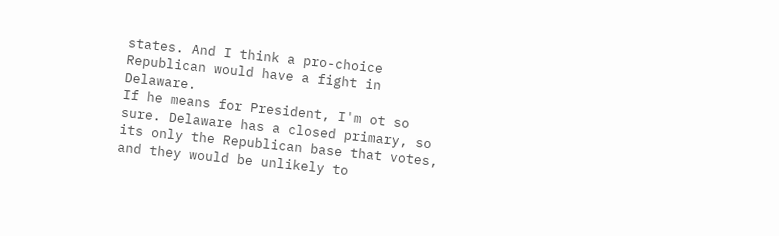states. And I think a pro-choice Republican would have a fight in Delaware.
If he means for President, I'm ot so sure. Delaware has a closed primary, so its only the Republican base that votes, and they would be unlikely to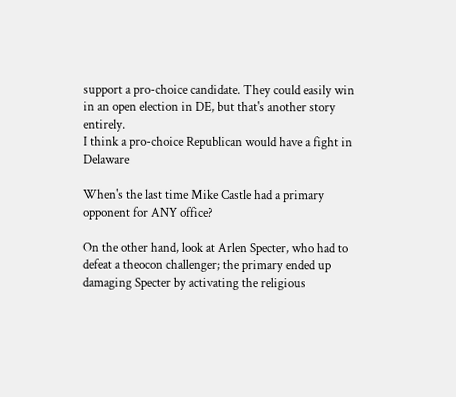support a pro-choice candidate. They could easily win in an open election in DE, but that's another story entirely.
I think a pro-choice Republican would have a fight in Delaware

When's the last time Mike Castle had a primary opponent for ANY office?

On the other hand, look at Arlen Specter, who had to defeat a theocon challenger; the primary ended up damaging Specter by activating the religious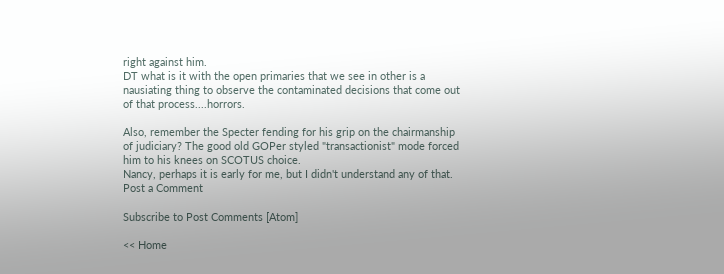right against him.
DT what is it with the open primaries that we see in other is a nausiating thing to observe the contaminated decisions that come out of that process....horrors.

Also, remember the Specter fending for his grip on the chairmanship of judiciary? The good old GOPer styled "transactionist" mode forced him to his knees on SCOTUS choice.
Nancy, perhaps it is early for me, but I didn't understand any of that.
Post a Comment

Subscribe to Post Comments [Atom]

<< Home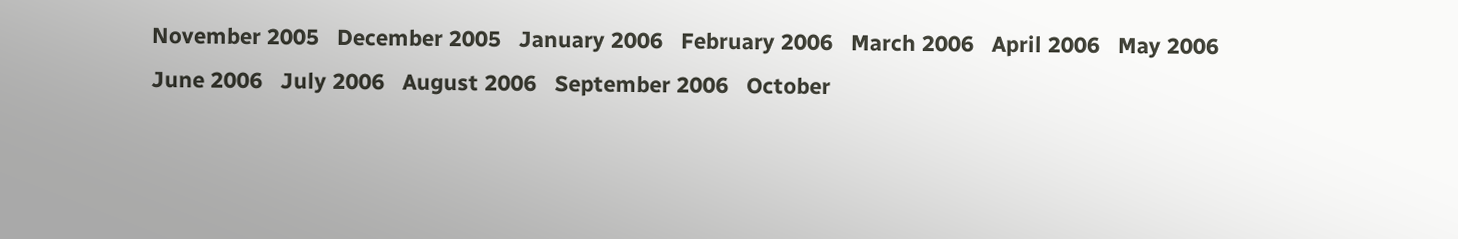November 2005   December 2005   January 2006   February 2006   March 2006   April 2006   May 2006   June 2006   July 2006   August 2006   September 2006   October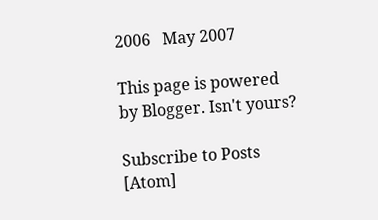2006   May 2007

This page is powered by Blogger. Isn't yours?

Subscribe to Posts [Atom]